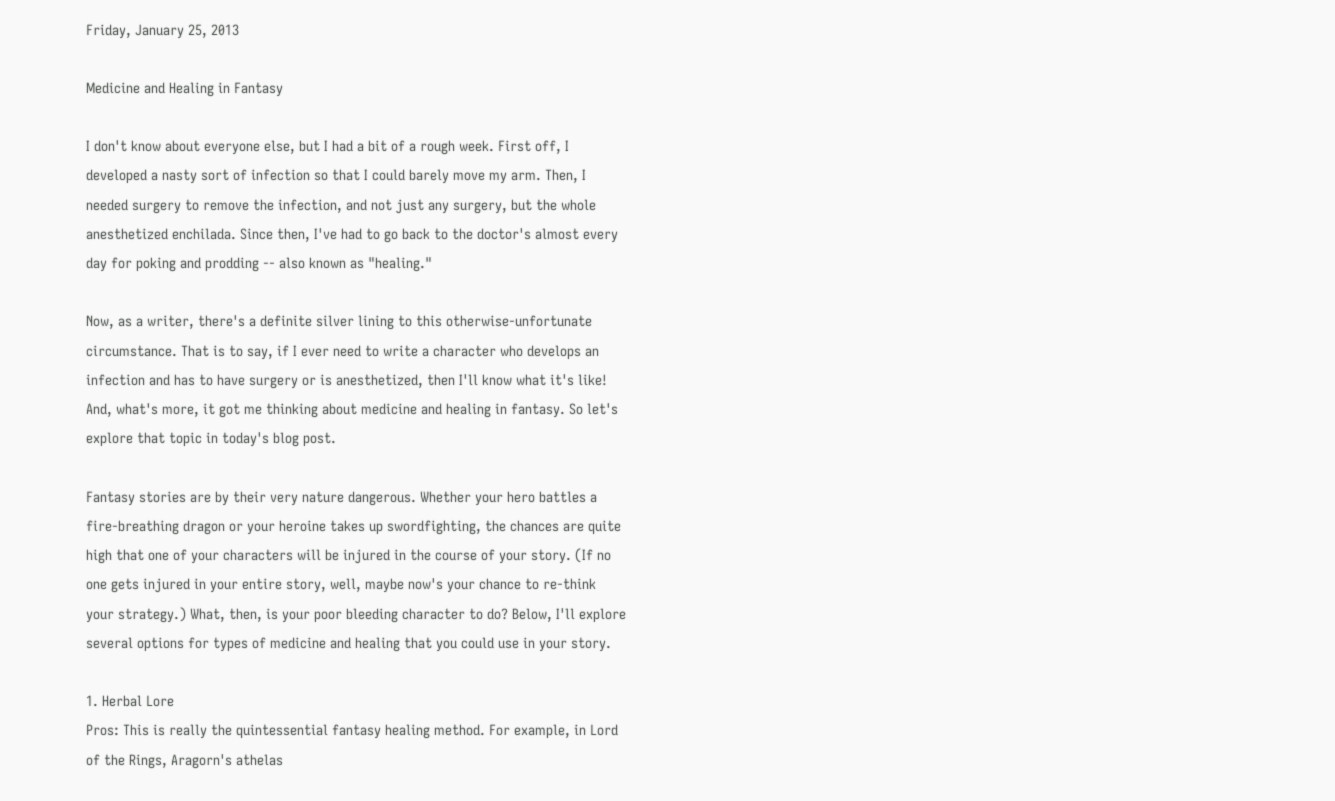Friday, January 25, 2013

Medicine and Healing in Fantasy

I don't know about everyone else, but I had a bit of a rough week. First off, I developed a nasty sort of infection so that I could barely move my arm. Then, I needed surgery to remove the infection, and not just any surgery, but the whole anesthetized enchilada. Since then, I've had to go back to the doctor's almost every day for poking and prodding -- also known as "healing."

Now, as a writer, there's a definite silver lining to this otherwise-unfortunate circumstance. That is to say, if I ever need to write a character who develops an infection and has to have surgery or is anesthetized, then I'll know what it's like! And, what's more, it got me thinking about medicine and healing in fantasy. So let's explore that topic in today's blog post.

Fantasy stories are by their very nature dangerous. Whether your hero battles a fire-breathing dragon or your heroine takes up swordfighting, the chances are quite high that one of your characters will be injured in the course of your story. (If no one gets injured in your entire story, well, maybe now's your chance to re-think your strategy.) What, then, is your poor bleeding character to do? Below, I'll explore several options for types of medicine and healing that you could use in your story.

1. Herbal Lore
Pros: This is really the quintessential fantasy healing method. For example, in Lord of the Rings, Aragorn's athelas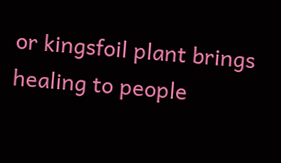or kingsfoil plant brings healing to people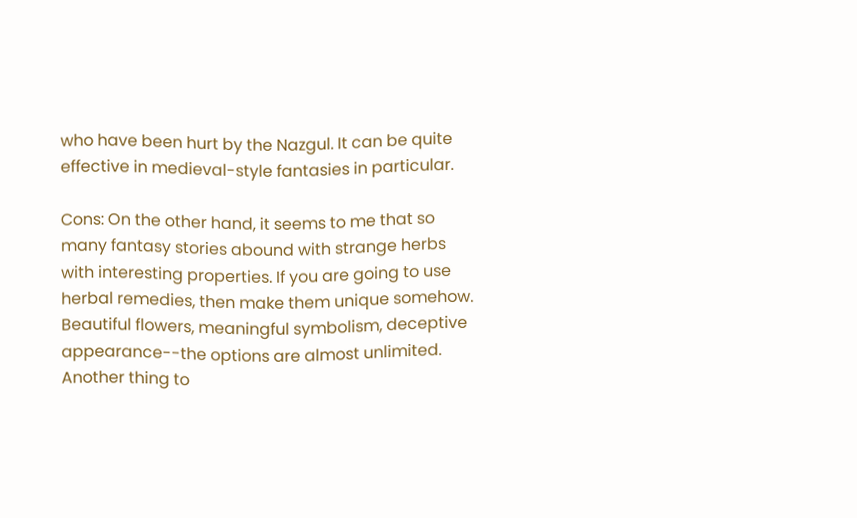who have been hurt by the Nazgul. It can be quite effective in medieval-style fantasies in particular.

Cons: On the other hand, it seems to me that so many fantasy stories abound with strange herbs with interesting properties. If you are going to use herbal remedies, then make them unique somehow. Beautiful flowers, meaningful symbolism, deceptive appearance--the options are almost unlimited. Another thing to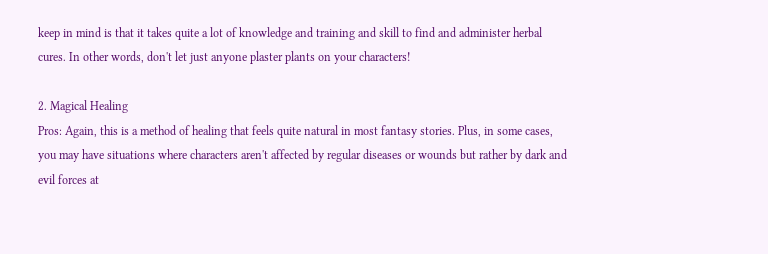keep in mind is that it takes quite a lot of knowledge and training and skill to find and administer herbal cures. In other words, don't let just anyone plaster plants on your characters!

2. Magical Healing
Pros: Again, this is a method of healing that feels quite natural in most fantasy stories. Plus, in some cases, you may have situations where characters aren't affected by regular diseases or wounds but rather by dark and evil forces at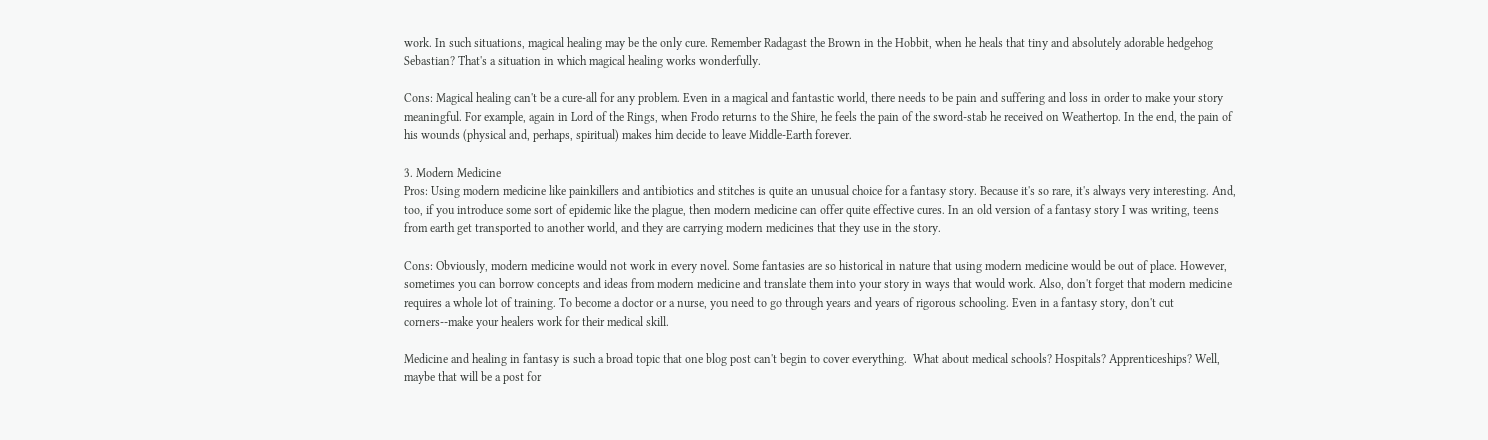work. In such situations, magical healing may be the only cure. Remember Radagast the Brown in the Hobbit, when he heals that tiny and absolutely adorable hedgehog Sebastian? That's a situation in which magical healing works wonderfully.

Cons: Magical healing can't be a cure-all for any problem. Even in a magical and fantastic world, there needs to be pain and suffering and loss in order to make your story meaningful. For example, again in Lord of the Rings, when Frodo returns to the Shire, he feels the pain of the sword-stab he received on Weathertop. In the end, the pain of his wounds (physical and, perhaps, spiritual) makes him decide to leave Middle-Earth forever.

3. Modern Medicine
Pros: Using modern medicine like painkillers and antibiotics and stitches is quite an unusual choice for a fantasy story. Because it's so rare, it's always very interesting. And, too, if you introduce some sort of epidemic like the plague, then modern medicine can offer quite effective cures. In an old version of a fantasy story I was writing, teens from earth get transported to another world, and they are carrying modern medicines that they use in the story.

Cons: Obviously, modern medicine would not work in every novel. Some fantasies are so historical in nature that using modern medicine would be out of place. However, sometimes you can borrow concepts and ideas from modern medicine and translate them into your story in ways that would work. Also, don't forget that modern medicine requires a whole lot of training. To become a doctor or a nurse, you need to go through years and years of rigorous schooling. Even in a fantasy story, don't cut corners--make your healers work for their medical skill.

Medicine and healing in fantasy is such a broad topic that one blog post can't begin to cover everything.  What about medical schools? Hospitals? Apprenticeships? Well, maybe that will be a post for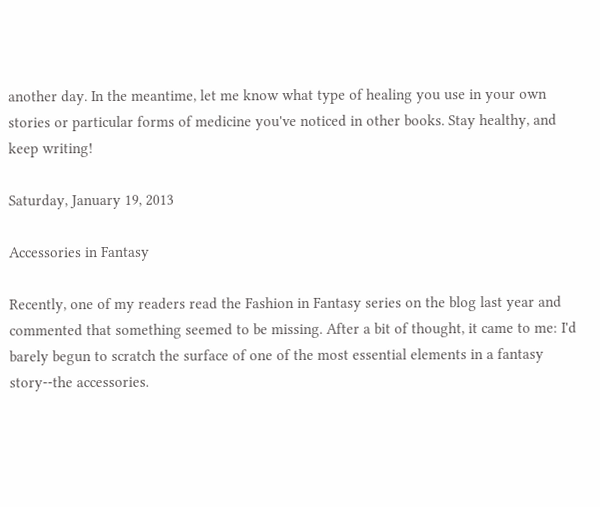another day. In the meantime, let me know what type of healing you use in your own stories or particular forms of medicine you've noticed in other books. Stay healthy, and keep writing!

Saturday, January 19, 2013

Accessories in Fantasy

Recently, one of my readers read the Fashion in Fantasy series on the blog last year and commented that something seemed to be missing. After a bit of thought, it came to me: I'd barely begun to scratch the surface of one of the most essential elements in a fantasy story--the accessories.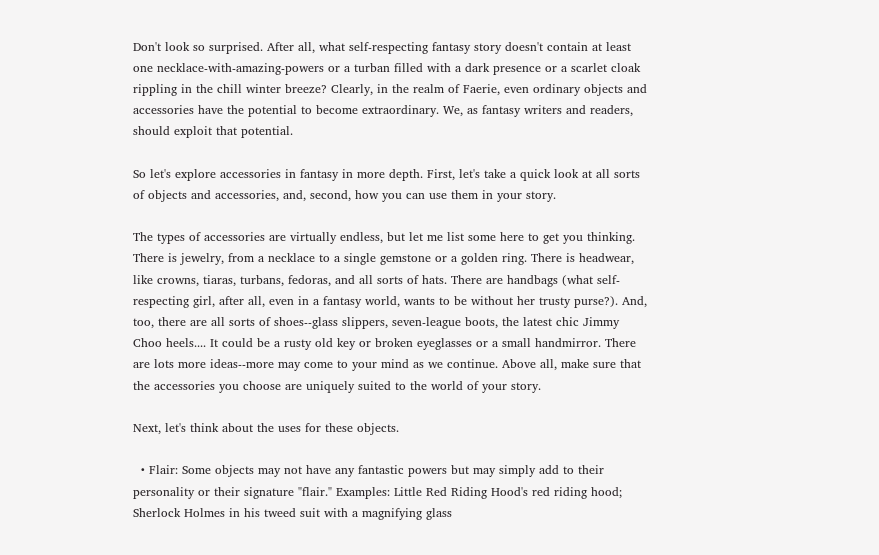Don't look so surprised. After all, what self-respecting fantasy story doesn't contain at least one necklace-with-amazing-powers or a turban filled with a dark presence or a scarlet cloak rippling in the chill winter breeze? Clearly, in the realm of Faerie, even ordinary objects and accessories have the potential to become extraordinary. We, as fantasy writers and readers, should exploit that potential.

So let's explore accessories in fantasy in more depth. First, let's take a quick look at all sorts of objects and accessories, and, second, how you can use them in your story.

The types of accessories are virtually endless, but let me list some here to get you thinking. There is jewelry, from a necklace to a single gemstone or a golden ring. There is headwear, like crowns, tiaras, turbans, fedoras, and all sorts of hats. There are handbags (what self-respecting girl, after all, even in a fantasy world, wants to be without her trusty purse?). And, too, there are all sorts of shoes--glass slippers, seven-league boots, the latest chic Jimmy Choo heels.... It could be a rusty old key or broken eyeglasses or a small handmirror. There are lots more ideas--more may come to your mind as we continue. Above all, make sure that the accessories you choose are uniquely suited to the world of your story.

Next, let's think about the uses for these objects.

  • Flair: Some objects may not have any fantastic powers but may simply add to their personality or their signature "flair." Examples: Little Red Riding Hood's red riding hood; Sherlock Holmes in his tweed suit with a magnifying glass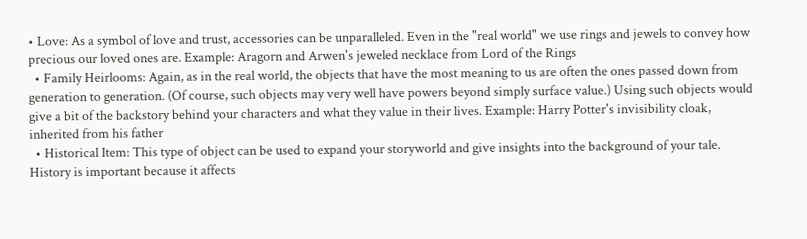• Love: As a symbol of love and trust, accessories can be unparalleled. Even in the "real world" we use rings and jewels to convey how precious our loved ones are. Example: Aragorn and Arwen's jeweled necklace from Lord of the Rings
  • Family Heirlooms: Again, as in the real world, the objects that have the most meaning to us are often the ones passed down from generation to generation. (Of course, such objects may very well have powers beyond simply surface value.) Using such objects would give a bit of the backstory behind your characters and what they value in their lives. Example: Harry Potter's invisibility cloak, inherited from his father
  • Historical Item: This type of object can be used to expand your storyworld and give insights into the background of your tale. History is important because it affects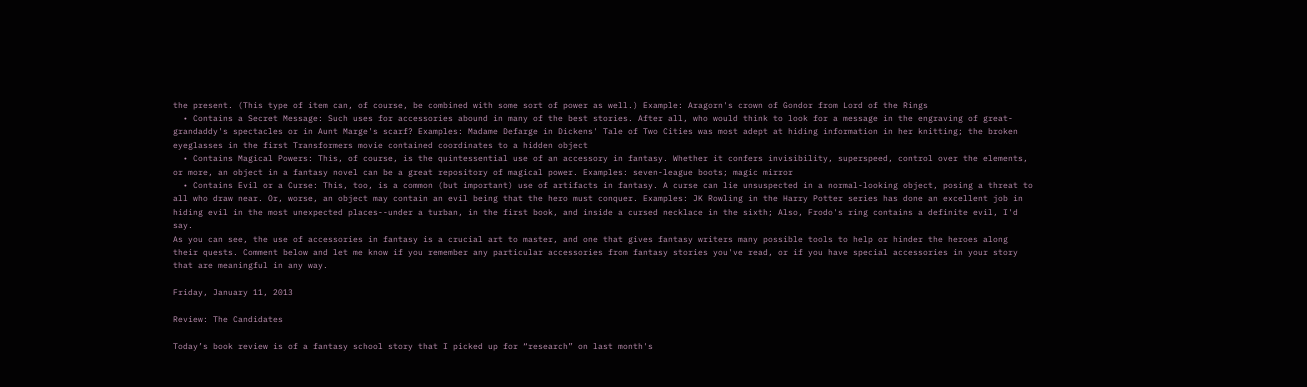the present. (This type of item can, of course, be combined with some sort of power as well.) Example: Aragorn's crown of Gondor from Lord of the Rings
  • Contains a Secret Message: Such uses for accessories abound in many of the best stories. After all, who would think to look for a message in the engraving of great-grandaddy's spectacles or in Aunt Marge's scarf? Examples: Madame Defarge in Dickens' Tale of Two Cities was most adept at hiding information in her knitting; the broken eyeglasses in the first Transformers movie contained coordinates to a hidden object
  • Contains Magical Powers: This, of course, is the quintessential use of an accessory in fantasy. Whether it confers invisibility, superspeed, control over the elements, or more, an object in a fantasy novel can be a great repository of magical power. Examples: seven-league boots; magic mirror
  • Contains Evil or a Curse: This, too, is a common (but important) use of artifacts in fantasy. A curse can lie unsuspected in a normal-looking object, posing a threat to all who draw near. Or, worse, an object may contain an evil being that the hero must conquer. Examples: JK Rowling in the Harry Potter series has done an excellent job in hiding evil in the most unexpected places--under a turban, in the first book, and inside a cursed necklace in the sixth; Also, Frodo's ring contains a definite evil, I'd say.
As you can see, the use of accessories in fantasy is a crucial art to master, and one that gives fantasy writers many possible tools to help or hinder the heroes along their quests. Comment below and let me know if you remember any particular accessories from fantasy stories you've read, or if you have special accessories in your story that are meaningful in any way.

Friday, January 11, 2013

Review: The Candidates

Today’s book review is of a fantasy school story that I picked up for “research” on last month's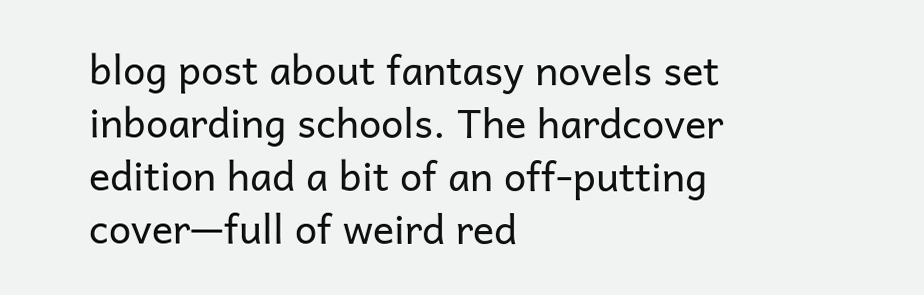blog post about fantasy novels set inboarding schools. The hardcover edition had a bit of an off-putting cover—full of weird red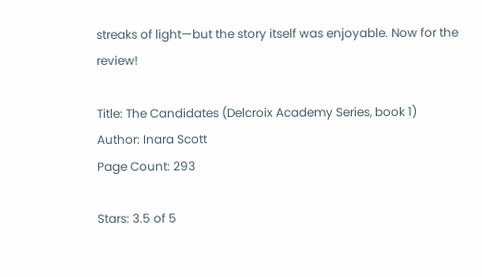streaks of light—but the story itself was enjoyable. Now for the review!

Title: The Candidates (Delcroix Academy Series, book 1)
Author: Inara Scott
Page Count: 293

Stars: 3.5 of 5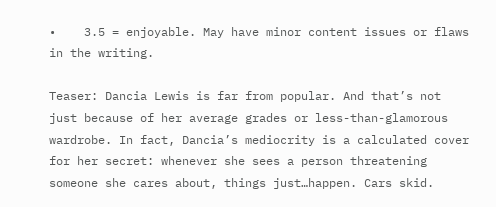•    3.5 = enjoyable. May have minor content issues or flaws in the writing.

Teaser: Dancia Lewis is far from popular. And that’s not just because of her average grades or less-than-glamorous wardrobe. In fact, Dancia’s mediocrity is a calculated cover for her secret: whenever she sees a person threatening someone she cares about, things just…happen. Cars skid.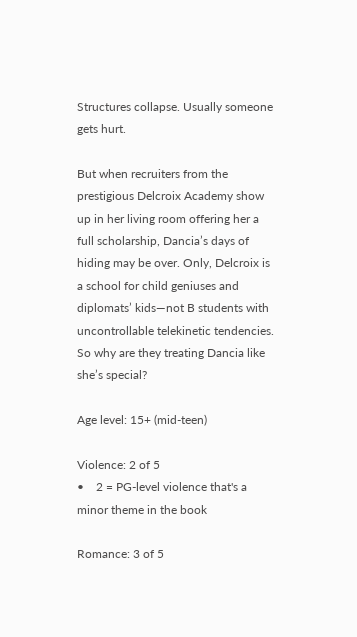Structures collapse. Usually someone gets hurt.

But when recruiters from the prestigious Delcroix Academy show up in her living room offering her a full scholarship, Dancia’s days of hiding may be over. Only, Delcroix is a school for child geniuses and diplomats’ kids—not B students with uncontrollable telekinetic tendencies. So why are they treating Dancia like she’s special?

Age level: 15+ (mid-teen)

Violence: 2 of 5
•    2 = PG-level violence that's a minor theme in the book

Romance: 3 of 5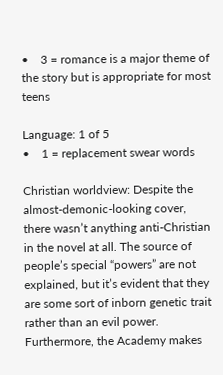•    3 = romance is a major theme of the story but is appropriate for most teens

Language: 1 of 5
•    1 = replacement swear words

Christian worldview: Despite the almost-demonic-looking cover, there wasn’t anything anti-Christian in the novel at all. The source of people’s special “powers” are not explained, but it’s evident that they are some sort of inborn genetic trait rather than an evil power. Furthermore, the Academy makes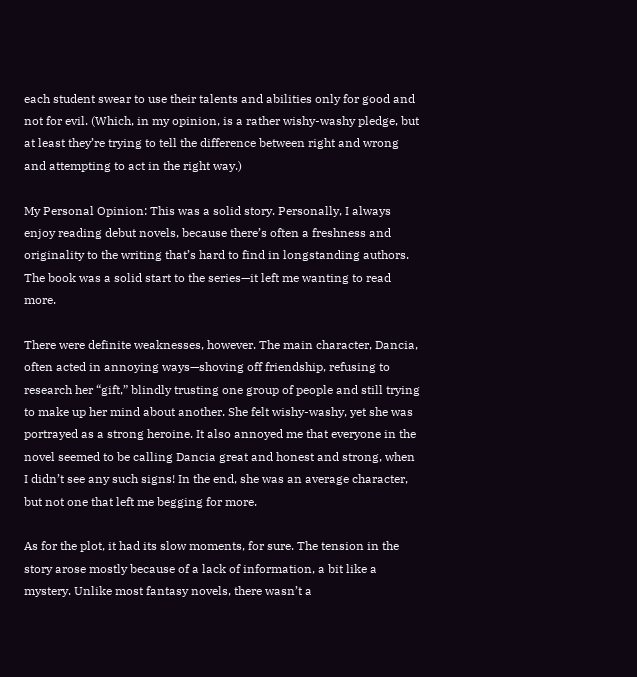each student swear to use their talents and abilities only for good and not for evil. (Which, in my opinion, is a rather wishy-washy pledge, but at least they’re trying to tell the difference between right and wrong and attempting to act in the right way.)

My Personal Opinion: This was a solid story. Personally, I always enjoy reading debut novels, because there’s often a freshness and originality to the writing that’s hard to find in longstanding authors. The book was a solid start to the series—it left me wanting to read more.

There were definite weaknesses, however. The main character, Dancia, often acted in annoying ways—shoving off friendship, refusing to research her “gift,” blindly trusting one group of people and still trying to make up her mind about another. She felt wishy-washy, yet she was portrayed as a strong heroine. It also annoyed me that everyone in the novel seemed to be calling Dancia great and honest and strong, when I didn’t see any such signs! In the end, she was an average character, but not one that left me begging for more.

As for the plot, it had its slow moments, for sure. The tension in the story arose mostly because of a lack of information, a bit like a mystery. Unlike most fantasy novels, there wasn’t a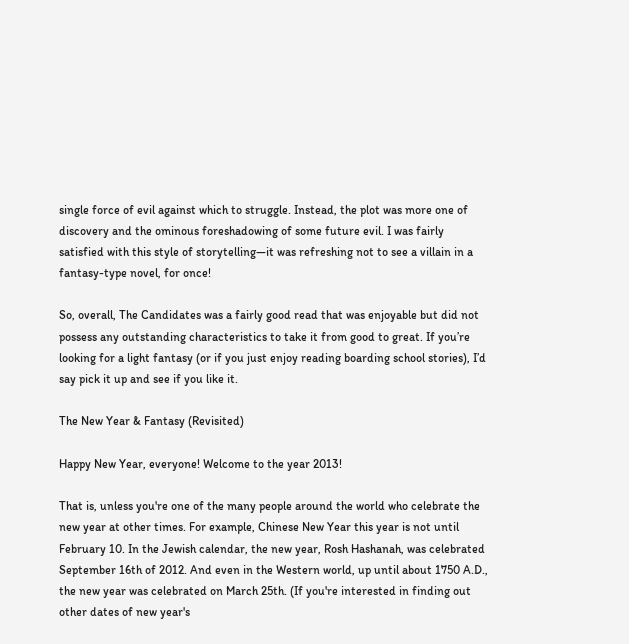single force of evil against which to struggle. Instead, the plot was more one of discovery and the ominous foreshadowing of some future evil. I was fairly satisfied with this style of storytelling—it was refreshing not to see a villain in a fantasy-type novel, for once!

So, overall, The Candidates was a fairly good read that was enjoyable but did not possess any outstanding characteristics to take it from good to great. If you’re looking for a light fantasy (or if you just enjoy reading boarding school stories), I’d say pick it up and see if you like it.

The New Year & Fantasy (Revisited)

Happy New Year, everyone! Welcome to the year 2013!

That is, unless you're one of the many people around the world who celebrate the new year at other times. For example, Chinese New Year this year is not until February 10. In the Jewish calendar, the new year, Rosh Hashanah, was celebrated September 16th of 2012. And even in the Western world, up until about 1750 A.D., the new year was celebrated on March 25th. (If you're interested in finding out other dates of new year's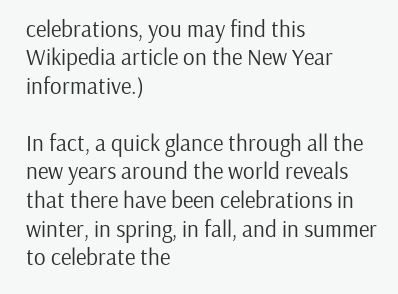celebrations, you may find this Wikipedia article on the New Year informative.)

In fact, a quick glance through all the new years around the world reveals that there have been celebrations in winter, in spring, in fall, and in summer to celebrate the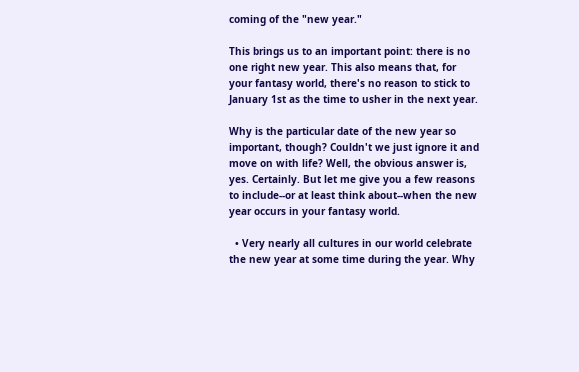coming of the "new year."

This brings us to an important point: there is no one right new year. This also means that, for your fantasy world, there's no reason to stick to January 1st as the time to usher in the next year.

Why is the particular date of the new year so important, though? Couldn't we just ignore it and move on with life? Well, the obvious answer is, yes. Certainly. But let me give you a few reasons to include--or at least think about--when the new year occurs in your fantasy world.

  • Very nearly all cultures in our world celebrate the new year at some time during the year. Why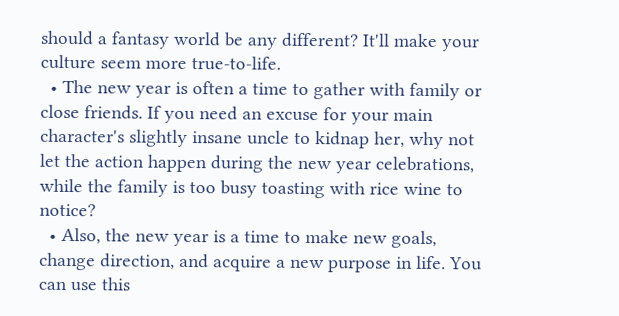should a fantasy world be any different? It'll make your culture seem more true-to-life.
  • The new year is often a time to gather with family or close friends. If you need an excuse for your main character's slightly insane uncle to kidnap her, why not let the action happen during the new year celebrations, while the family is too busy toasting with rice wine to notice?
  • Also, the new year is a time to make new goals, change direction, and acquire a new purpose in life. You can use this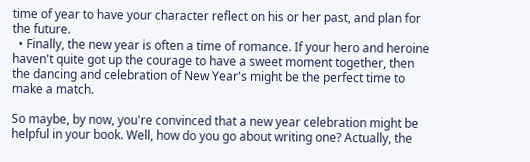time of year to have your character reflect on his or her past, and plan for the future.
  • Finally, the new year is often a time of romance. If your hero and heroine haven't quite got up the courage to have a sweet moment together, then the dancing and celebration of New Year's might be the perfect time to make a match.

So maybe, by now, you're convinced that a new year celebration might be helpful in your book. Well, how do you go about writing one? Actually, the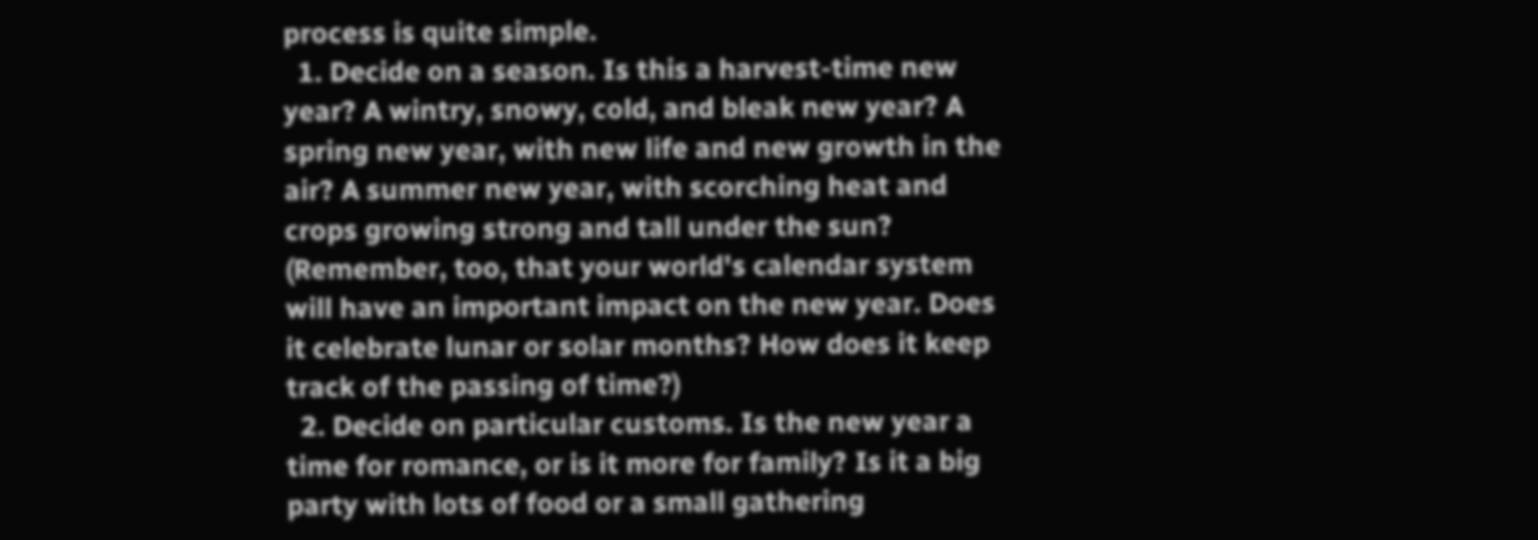process is quite simple.
  1. Decide on a season. Is this a harvest-time new year? A wintry, snowy, cold, and bleak new year? A spring new year, with new life and new growth in the air? A summer new year, with scorching heat and crops growing strong and tall under the sun? (Remember, too, that your world's calendar system will have an important impact on the new year. Does it celebrate lunar or solar months? How does it keep track of the passing of time?)
  2. Decide on particular customs. Is the new year a time for romance, or is it more for family? Is it a big party with lots of food or a small gathering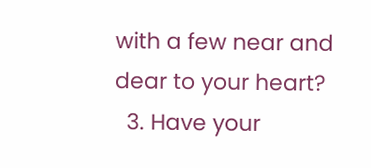with a few near and dear to your heart?
  3. Have your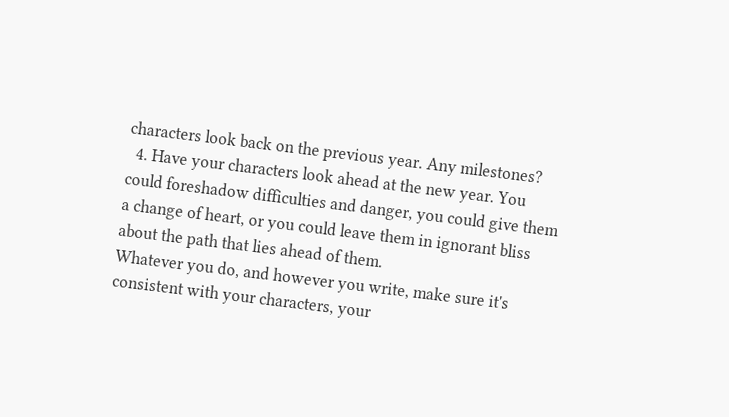characters look back on the previous year. Any milestones?
  4. Have your characters look ahead at the new year. You could foreshadow difficulties and danger, you could give them a change of heart, or you could leave them in ignorant bliss about the path that lies ahead of them.
Whatever you do, and however you write, make sure it's consistent with your characters, your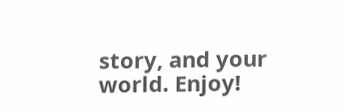story, and your world. Enjoy!